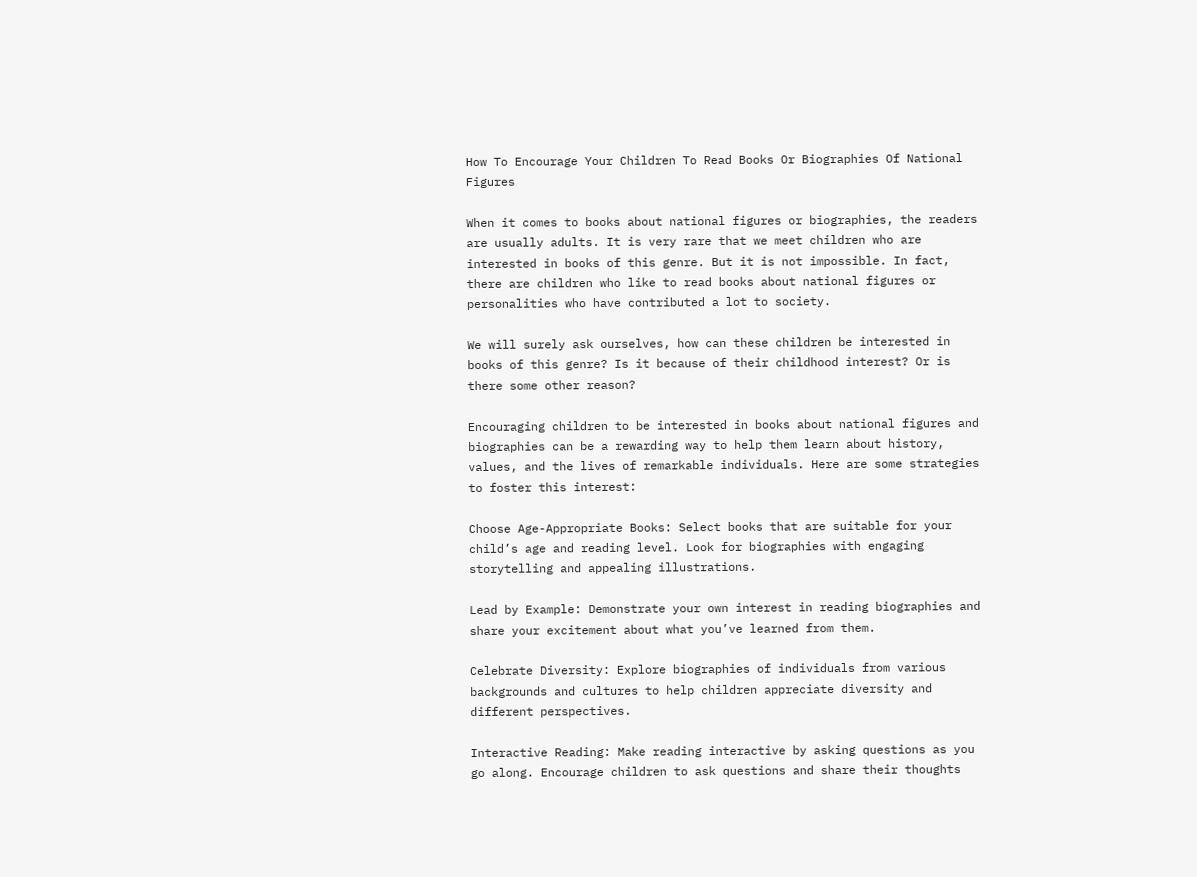How To Encourage Your Children To Read Books Or Biographies Of National Figures

When it comes to books about national figures or biographies, the readers are usually adults. It is very rare that we meet children who are interested in books of this genre. But it is not impossible. In fact, there are children who like to read books about national figures or personalities who have contributed a lot to society.

We will surely ask ourselves, how can these children be interested in books of this genre? Is it because of their childhood interest? Or is there some other reason?

Encouraging children to be interested in books about national figures and biographies can be a rewarding way to help them learn about history, values, and the lives of remarkable individuals. Here are some strategies to foster this interest:

Choose Age-Appropriate Books: Select books that are suitable for your child’s age and reading level. Look for biographies with engaging storytelling and appealing illustrations.

Lead by Example: Demonstrate your own interest in reading biographies and share your excitement about what you’ve learned from them.

Celebrate Diversity: Explore biographies of individuals from various backgrounds and cultures to help children appreciate diversity and different perspectives.

Interactive Reading: Make reading interactive by asking questions as you go along. Encourage children to ask questions and share their thoughts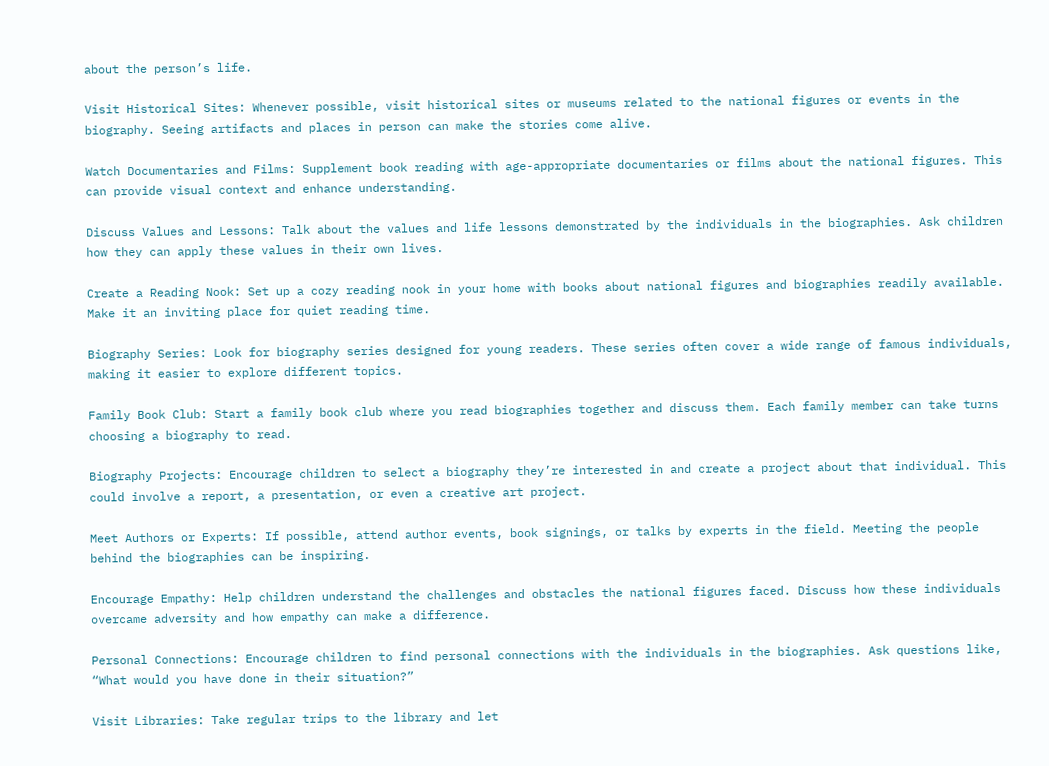about the person’s life.

Visit Historical Sites: Whenever possible, visit historical sites or museums related to the national figures or events in the biography. Seeing artifacts and places in person can make the stories come alive.

Watch Documentaries and Films: Supplement book reading with age-appropriate documentaries or films about the national figures. This can provide visual context and enhance understanding.

Discuss Values and Lessons: Talk about the values and life lessons demonstrated by the individuals in the biographies. Ask children how they can apply these values in their own lives.

Create a Reading Nook: Set up a cozy reading nook in your home with books about national figures and biographies readily available. Make it an inviting place for quiet reading time.

Biography Series: Look for biography series designed for young readers. These series often cover a wide range of famous individuals, making it easier to explore different topics.

Family Book Club: Start a family book club where you read biographies together and discuss them. Each family member can take turns choosing a biography to read.

Biography Projects: Encourage children to select a biography they’re interested in and create a project about that individual. This could involve a report, a presentation, or even a creative art project.

Meet Authors or Experts: If possible, attend author events, book signings, or talks by experts in the field. Meeting the people behind the biographies can be inspiring.

Encourage Empathy: Help children understand the challenges and obstacles the national figures faced. Discuss how these individuals overcame adversity and how empathy can make a difference.

Personal Connections: Encourage children to find personal connections with the individuals in the biographies. Ask questions like, “What would you have done in their situation?”

Visit Libraries: Take regular trips to the library and let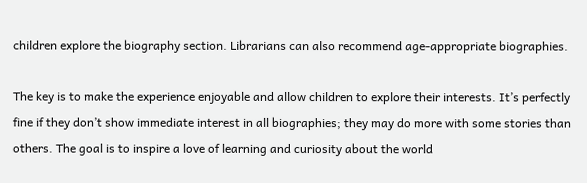children explore the biography section. Librarians can also recommend age-appropriate biographies.

The key is to make the experience enjoyable and allow children to explore their interests. It’s perfectly fine if they don’t show immediate interest in all biographies; they may do more with some stories than others. The goal is to inspire a love of learning and curiosity about the world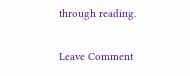through reading.

Leave Comment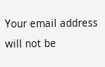Your email address will not be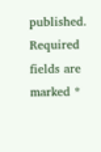published. Required fields are marked *